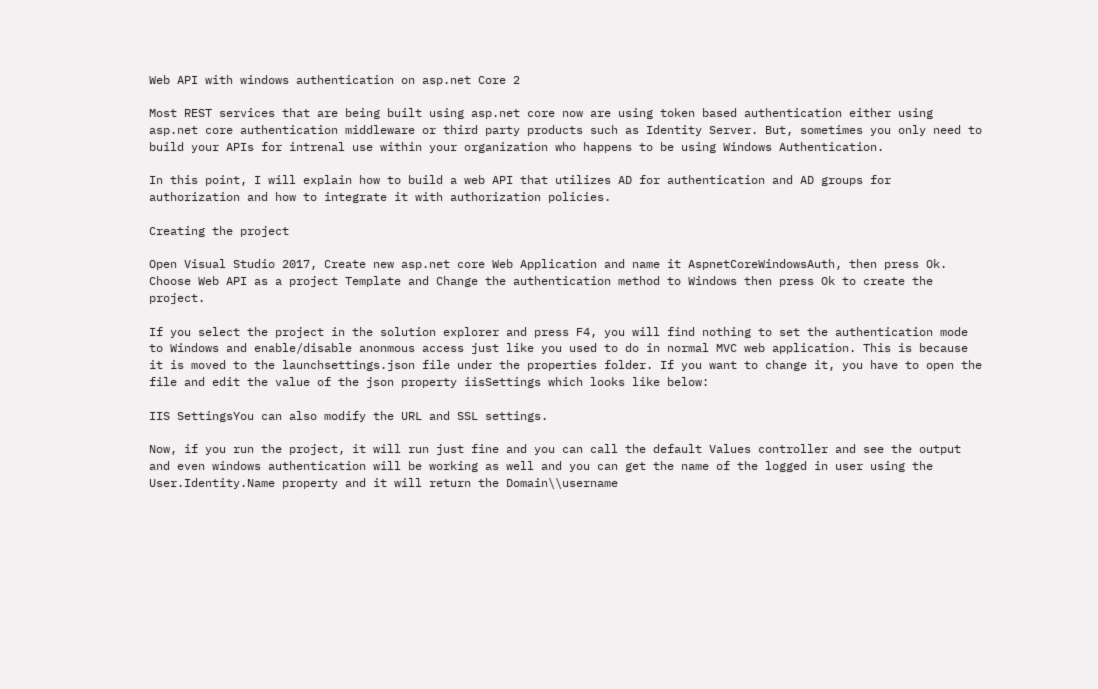Web API with windows authentication on asp.net Core 2

Most REST services that are being built using asp.net core now are using token based authentication either using asp.net core authentication middleware or third party products such as Identity Server. But, sometimes you only need to build your APIs for intrenal use within your organization who happens to be using Windows Authentication.

In this point, I will explain how to build a web API that utilizes AD for authentication and AD groups for authorization and how to integrate it with authorization policies.

Creating the project

Open Visual Studio 2017, Create new asp.net core Web Application and name it AspnetCoreWindowsAuth, then press Ok. Choose Web API as a project Template and Change the authentication method to Windows then press Ok to create the project.

If you select the project in the solution explorer and press F4, you will find nothing to set the authentication mode to Windows and enable/disable anonmous access just like you used to do in normal MVC web application. This is because it is moved to the launchsettings.json file under the properties folder. If you want to change it, you have to open the file and edit the value of the json property iisSettings which looks like below:

IIS SettingsYou can also modify the URL and SSL settings.

Now, if you run the project, it will run just fine and you can call the default Values controller and see the output and even windows authentication will be working as well and you can get the name of the logged in user using the User.Identity.Name property and it will return the Domain\\username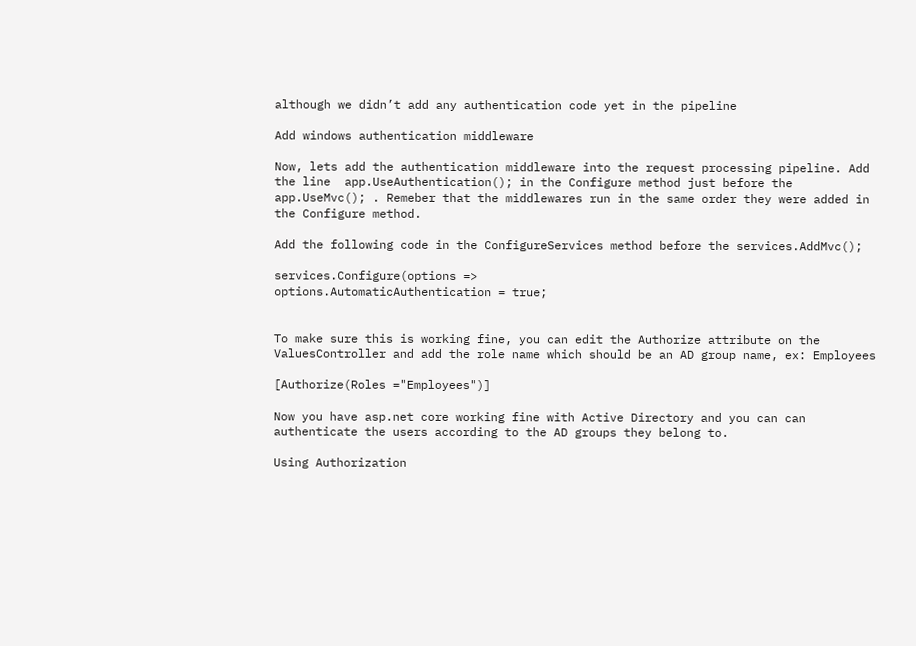although we didn’t add any authentication code yet in the pipeline

Add windows authentication middleware

Now, lets add the authentication middleware into the request processing pipeline. Add the line  app.UseAuthentication(); in the Configure method just before the  app.UseMvc(); . Remeber that the middlewares run in the same order they were added in the Configure method.

Add the following code in the ConfigureServices method before the services.AddMvc();

services.Configure(options =>
options.AutomaticAuthentication = true;


To make sure this is working fine, you can edit the Authorize attribute on the ValuesController and add the role name which should be an AD group name, ex: Employees

[Authorize(Roles ="Employees")]

Now you have asp.net core working fine with Active Directory and you can can authenticate the users according to the AD groups they belong to.

Using Authorization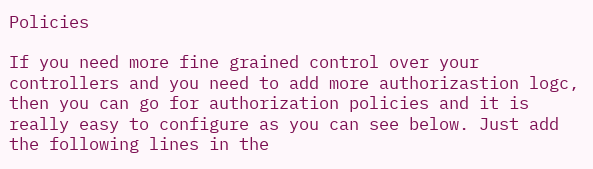Policies

If you need more fine grained control over your controllers and you need to add more authorizastion logc, then you can go for authorization policies and it is really easy to configure as you can see below. Just add the following lines in the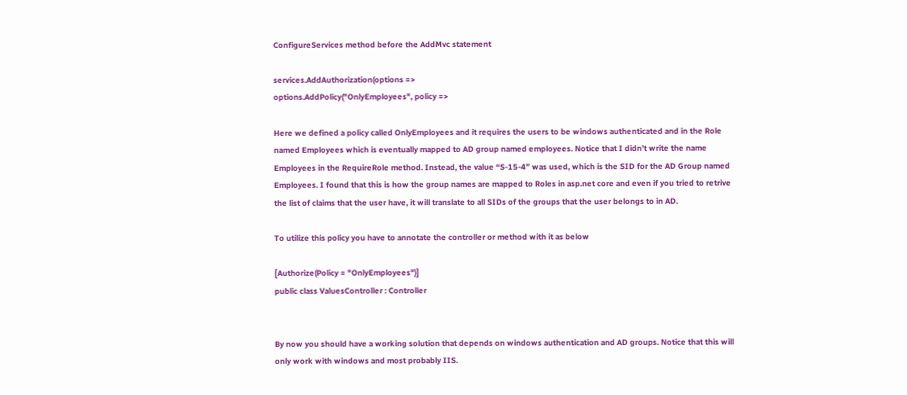ConfigureServices method before the AddMvc statement

services.AddAuthorization(options =>
options.AddPolicy("OnlyEmployees", policy =>

Here we defined a policy called OnlyEmployees and it requires the users to be windows authenticated and in the Role named Employees which is eventually mapped to AD group named employees. Notice that I didn’t write the name Employees in the RequireRole method. Instead, the value “S-15-4” was used, which is the SID for the AD Group named Employees. I found that this is how the group names are mapped to Roles in asp.net core and even if you tried to retrive the list of claims that the user have, it will translate to all SIDs of the groups that the user belongs to in AD.

To utilize this policy you have to annotate the controller or method with it as below

[Authorize(Policy = "OnlyEmployees")]
public class ValuesController : Controller


By now you should have a working solution that depends on windows authentication and AD groups. Notice that this will only work with windows and most probably IIS.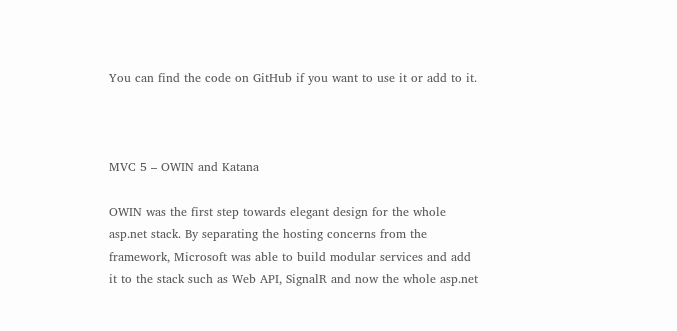You can find the code on GitHub if you want to use it or add to it.



MVC 5 – OWIN and Katana

OWIN was the first step towards elegant design for the whole asp.net stack. By separating the hosting concerns from the framework, Microsoft was able to build modular services and add it to the stack such as Web API, SignalR and now the whole asp.net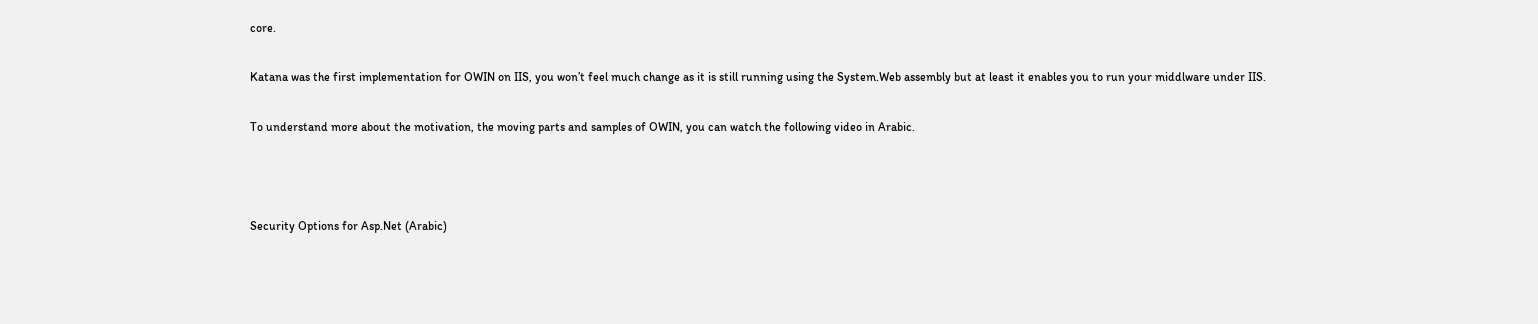core.

Katana was the first implementation for OWIN on IIS, you won’t feel much change as it is still running using the System.Web assembly but at least it enables you to run your middlware under IIS.

To understand more about the motivation, the moving parts and samples of OWIN, you can watch the following video in Arabic.



Security Options for Asp.Net (Arabic)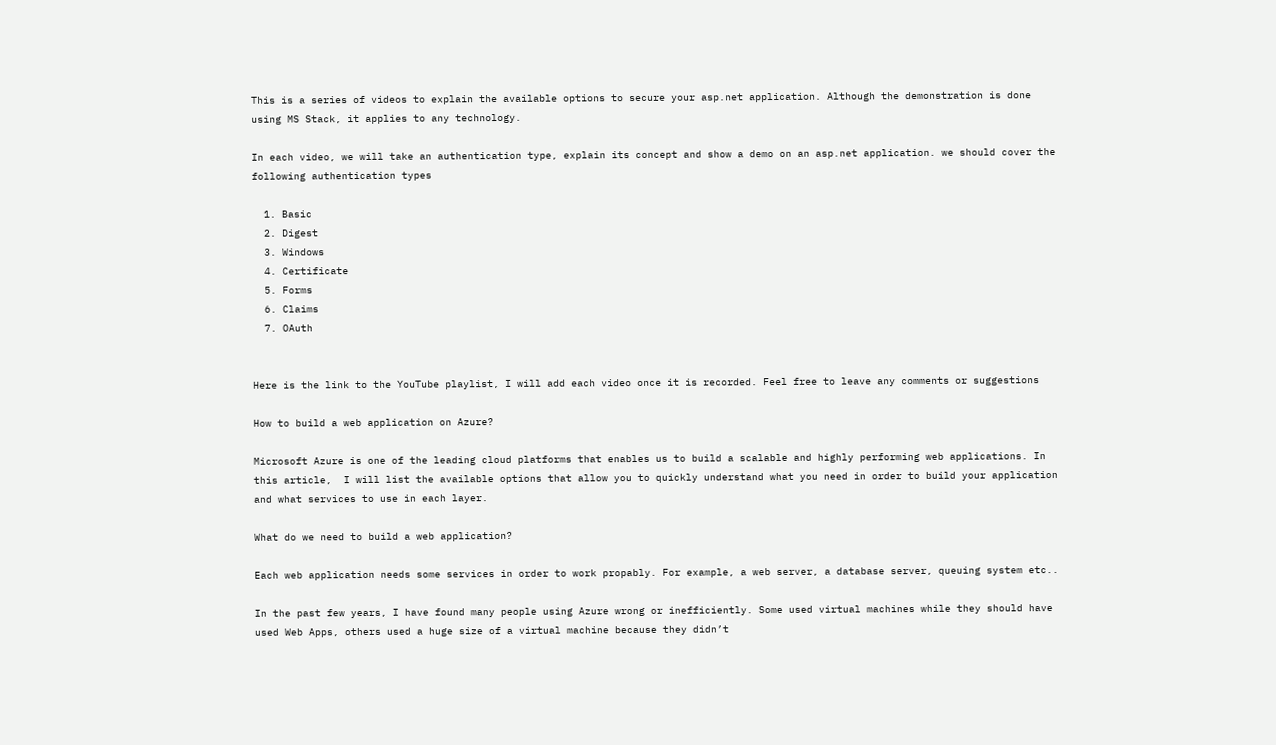This is a series of videos to explain the available options to secure your asp.net application. Although the demonstration is done using MS Stack, it applies to any technology.

In each video, we will take an authentication type, explain its concept and show a demo on an asp.net application. we should cover the following authentication types

  1. Basic
  2. Digest
  3. Windows
  4. Certificate
  5. Forms
  6. Claims
  7. OAuth


Here is the link to the YouTube playlist, I will add each video once it is recorded. Feel free to leave any comments or suggestions

How to build a web application on Azure?

Microsoft Azure is one of the leading cloud platforms that enables us to build a scalable and highly performing web applications. In this article,  I will list the available options that allow you to quickly understand what you need in order to build your application and what services to use in each layer.

What do we need to build a web application?

Each web application needs some services in order to work propably. For example, a web server, a database server, queuing system etc..

In the past few years, I have found many people using Azure wrong or inefficiently. Some used virtual machines while they should have used Web Apps, others used a huge size of a virtual machine because they didn’t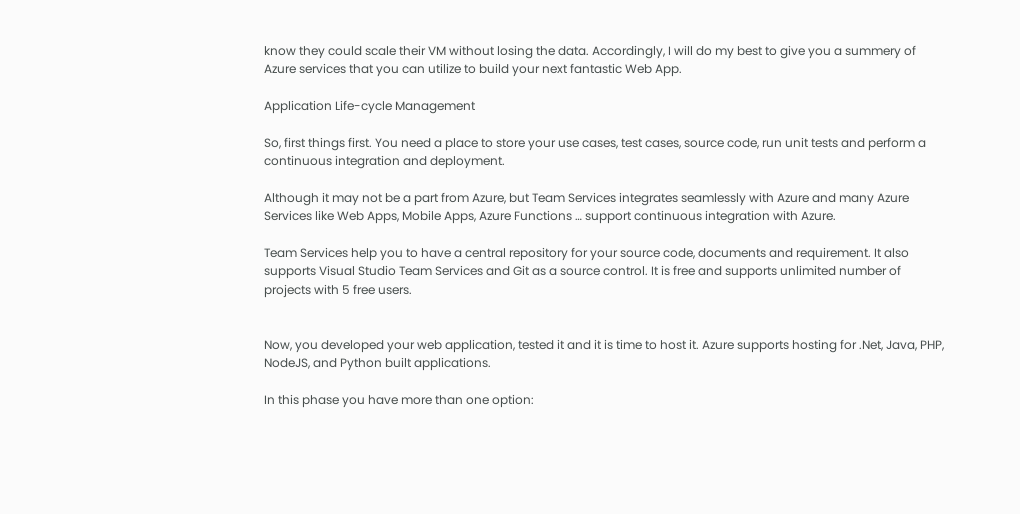know they could scale their VM without losing the data. Accordingly, I will do my best to give you a summery of Azure services that you can utilize to build your next fantastic Web App.

Application Life-cycle Management

So, first things first. You need a place to store your use cases, test cases, source code, run unit tests and perform a continuous integration and deployment.

Although it may not be a part from Azure, but Team Services integrates seamlessly with Azure and many Azure Services like Web Apps, Mobile Apps, Azure Functions … support continuous integration with Azure.

Team Services help you to have a central repository for your source code, documents and requirement. It also supports Visual Studio Team Services and Git as a source control. It is free and supports unlimited number of projects with 5 free users.


Now, you developed your web application, tested it and it is time to host it. Azure supports hosting for .Net, Java, PHP, NodeJS, and Python built applications.

In this phase you have more than one option: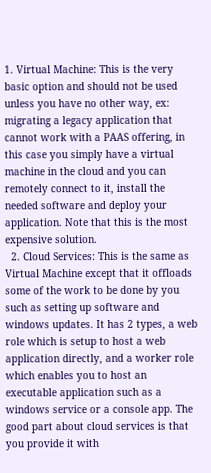1. Virtual Machine: This is the very basic option and should not be used unless you have no other way, ex: migrating a legacy application that cannot work with a PAAS offering, in this case you simply have a virtual machine in the cloud and you can remotely connect to it, install the needed software and deploy your application. Note that this is the most expensive solution.
  2. Cloud Services: This is the same as Virtual Machine except that it offloads some of the work to be done by you such as setting up software and windows updates. It has 2 types, a web role which is setup to host a web application directly, and a worker role which enables you to host an executable application such as a windows service or a console app. The good part about cloud services is that you provide it with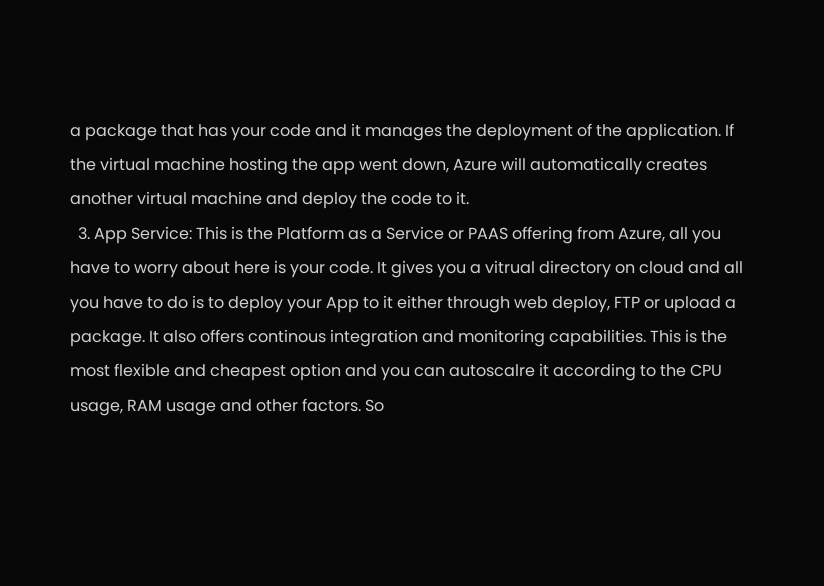a package that has your code and it manages the deployment of the application. If the virtual machine hosting the app went down, Azure will automatically creates another virtual machine and deploy the code to it.
  3. App Service: This is the Platform as a Service or PAAS offering from Azure, all you have to worry about here is your code. It gives you a vitrual directory on cloud and all you have to do is to deploy your App to it either through web deploy, FTP or upload a package. It also offers continous integration and monitoring capabilities. This is the most flexible and cheapest option and you can autoscalre it according to the CPU usage, RAM usage and other factors. So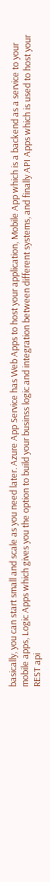basically, you can start small and scale as you need later. Azure App Service has Web Apps to host your application, Mobile App which is a backend as a service to your mobile apps, Logic Apps which gives you the option to build your businss logic and integration between different systems, and finally API Apps which is used to host your REST api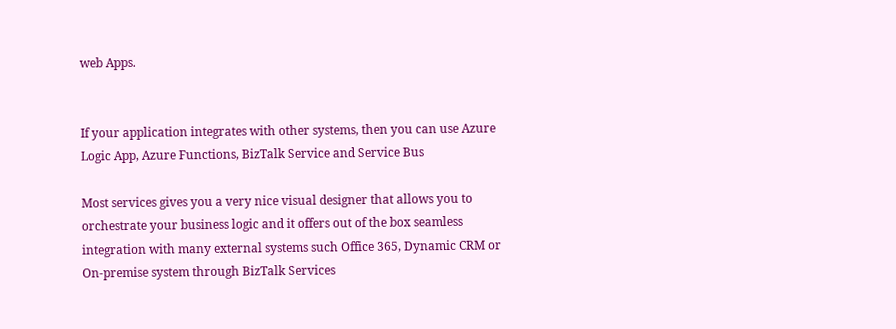web Apps.


If your application integrates with other systems, then you can use Azure Logic App, Azure Functions, BizTalk Service and Service Bus

Most services gives you a very nice visual designer that allows you to orchestrate your business logic and it offers out of the box seamless integration with many external systems such Office 365, Dynamic CRM or On-premise system through BizTalk Services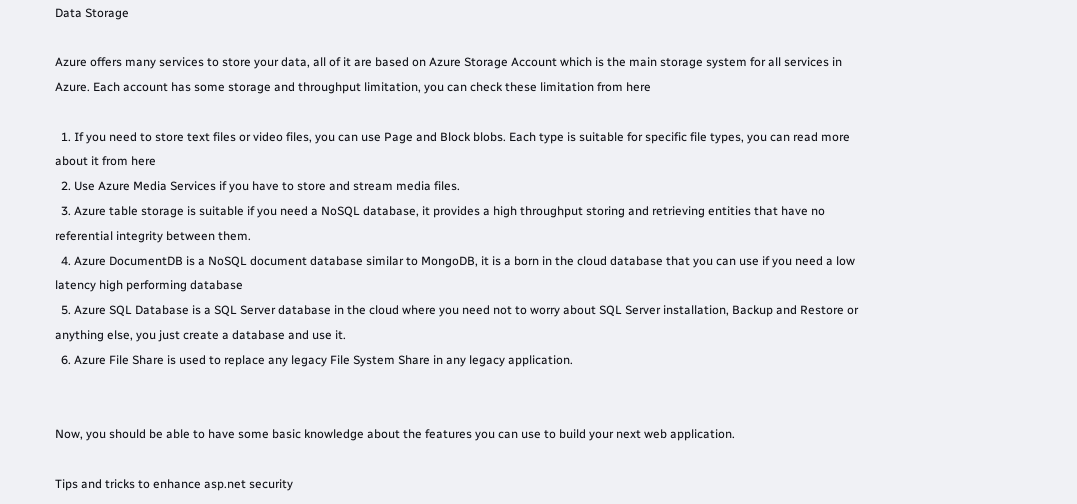Data Storage

Azure offers many services to store your data, all of it are based on Azure Storage Account which is the main storage system for all services in Azure. Each account has some storage and throughput limitation, you can check these limitation from here

  1. If you need to store text files or video files, you can use Page and Block blobs. Each type is suitable for specific file types, you can read more about it from here
  2. Use Azure Media Services if you have to store and stream media files.
  3. Azure table storage is suitable if you need a NoSQL database, it provides a high throughput storing and retrieving entities that have no referential integrity between them.
  4. Azure DocumentDB is a NoSQL document database similar to MongoDB, it is a born in the cloud database that you can use if you need a low latency high performing database
  5. Azure SQL Database is a SQL Server database in the cloud where you need not to worry about SQL Server installation, Backup and Restore or anything else, you just create a database and use it.
  6. Azure File Share is used to replace any legacy File System Share in any legacy application.


Now, you should be able to have some basic knowledge about the features you can use to build your next web application.

Tips and tricks to enhance asp.net security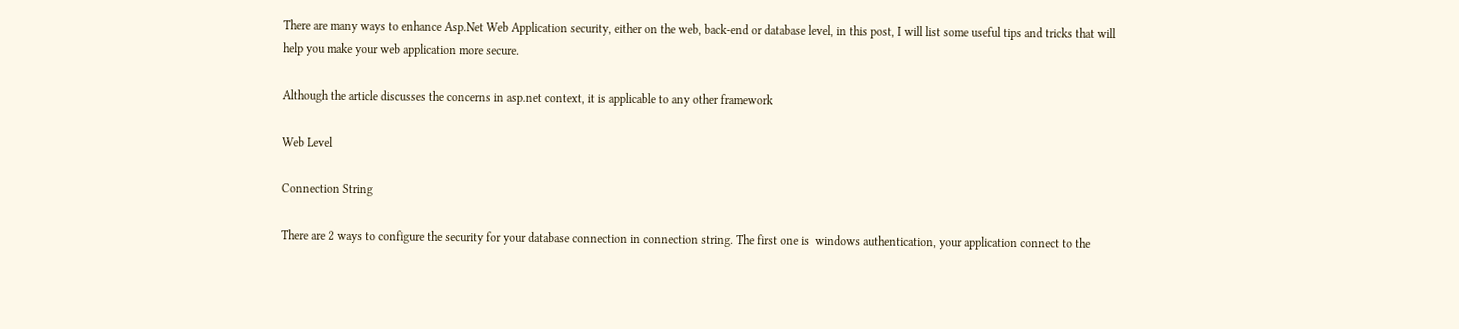There are many ways to enhance Asp.Net Web Application security, either on the web, back-end or database level, in this post, I will list some useful tips and tricks that will help you make your web application more secure.

Although the article discusses the concerns in asp.net context, it is applicable to any other framework

Web Level

Connection String

There are 2 ways to configure the security for your database connection in connection string. The first one is  windows authentication, your application connect to the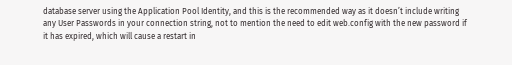database server using the Application Pool Identity, and this is the recommended way as it doesn’t include writing any User Passwords in your connection string, not to mention the need to edit web.config with the new password if it has expired, which will cause a restart in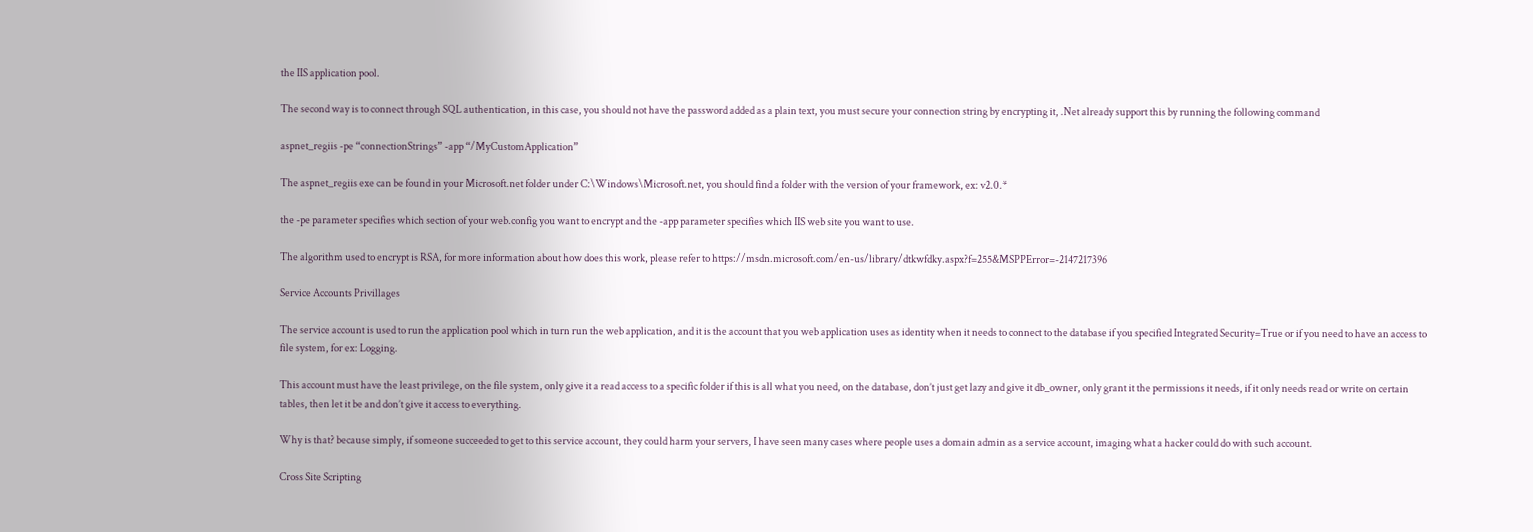the IIS application pool.

The second way is to connect through SQL authentication, in this case, you should not have the password added as a plain text, you must secure your connection string by encrypting it, .Net already support this by running the following command

aspnet_regiis -pe “connectionStrings” -app “/MyCustomApplication”

The aspnet_regiis exe can be found in your Microsoft.net folder under C:\Windows\Microsoft.net, you should find a folder with the version of your framework, ex: v2.0.*

the -pe parameter specifies which section of your web.config you want to encrypt and the -app parameter specifies which IIS web site you want to use.

The algorithm used to encrypt is RSA, for more information about how does this work, please refer to https://msdn.microsoft.com/en-us/library/dtkwfdky.aspx?f=255&MSPPError=-2147217396

Service Accounts Privillages

The service account is used to run the application pool which in turn run the web application, and it is the account that you web application uses as identity when it needs to connect to the database if you specified Integrated Security=True or if you need to have an access to file system, for ex: Logging.

This account must have the least privilege, on the file system, only give it a read access to a specific folder if this is all what you need, on the database, don’t just get lazy and give it db_owner, only grant it the permissions it needs, if it only needs read or write on certain tables, then let it be and don’t give it access to everything.

Why is that? because simply, if someone succeeded to get to this service account, they could harm your servers, I have seen many cases where people uses a domain admin as a service account, imaging what a hacker could do with such account.

Cross Site Scripting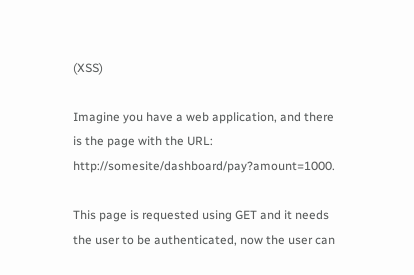(XSS)

Imagine you have a web application, and there is the page with the URL: http://somesite/dashboard/pay?amount=1000.

This page is requested using GET and it needs the user to be authenticated, now the user can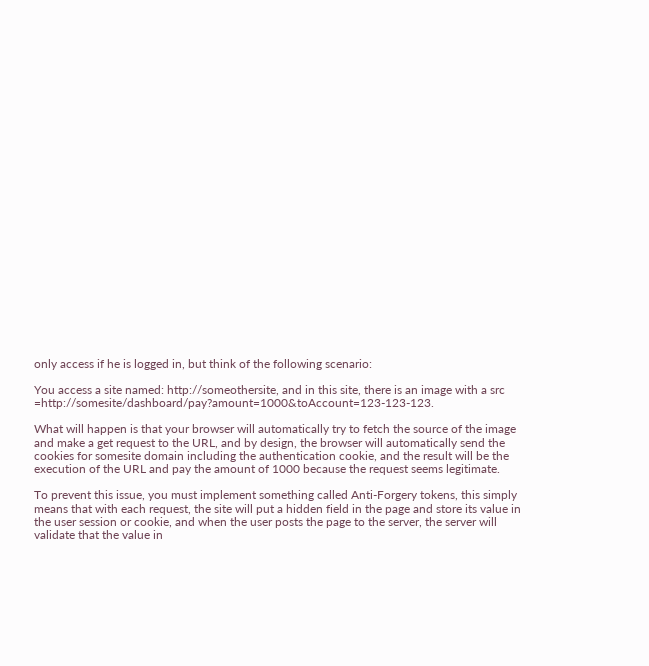only access if he is logged in, but think of the following scenario:

You access a site named: http://someothersite, and in this site, there is an image with a src =http://somesite/dashboard/pay?amount=1000&toAccount=123-123-123.

What will happen is that your browser will automatically try to fetch the source of the image and make a get request to the URL, and by design, the browser will automatically send the cookies for somesite domain including the authentication cookie, and the result will be the execution of the URL and pay the amount of 1000 because the request seems legitimate.

To prevent this issue, you must implement something called Anti-Forgery tokens, this simply means that with each request, the site will put a hidden field in the page and store its value in the user session or cookie, and when the user posts the page to the server, the server will validate that the value in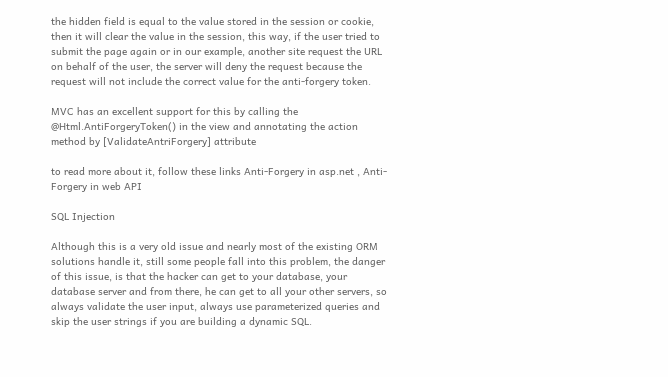the hidden field is equal to the value stored in the session or cookie, then it will clear the value in the session, this way, if the user tried to submit the page again or in our example, another site request the URL on behalf of the user, the server will deny the request because the request will not include the correct value for the anti-forgery token.

MVC has an excellent support for this by calling the @Html.AntiForgeryToken() in the view and annotating the action method by [ValidateAntriForgery] attribute

to read more about it, follow these links Anti-Forgery in asp.net , Anti-Forgery in web API

SQL Injection

Although this is a very old issue and nearly most of the existing ORM solutions handle it, still some people fall into this problem, the danger of this issue, is that the hacker can get to your database, your database server and from there, he can get to all your other servers, so always validate the user input, always use parameterized queries and skip the user strings if you are building a dynamic SQL.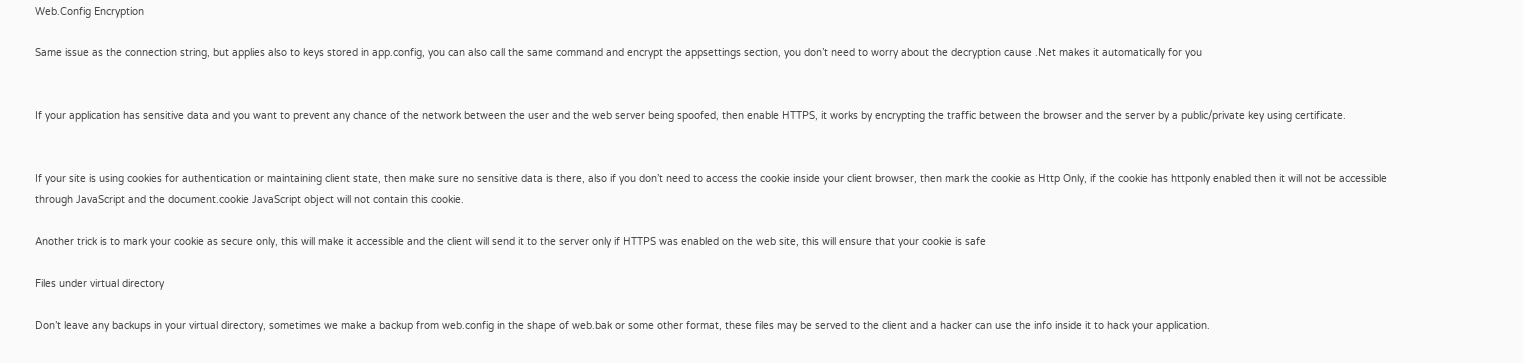Web.Config Encryption

Same issue as the connection string, but applies also to keys stored in app.config, you can also call the same command and encrypt the appsettings section, you don’t need to worry about the decryption cause .Net makes it automatically for you


If your application has sensitive data and you want to prevent any chance of the network between the user and the web server being spoofed, then enable HTTPS, it works by encrypting the traffic between the browser and the server by a public/private key using certificate.


If your site is using cookies for authentication or maintaining client state, then make sure no sensitive data is there, also if you don’t need to access the cookie inside your client browser, then mark the cookie as Http Only, if the cookie has httponly enabled then it will not be accessible through JavaScript and the document.cookie JavaScript object will not contain this cookie.

Another trick is to mark your cookie as secure only, this will make it accessible and the client will send it to the server only if HTTPS was enabled on the web site, this will ensure that your cookie is safe

Files under virtual directory

Don’t leave any backups in your virtual directory, sometimes we make a backup from web.config in the shape of web.bak or some other format, these files may be served to the client and a hacker can use the info inside it to hack your application.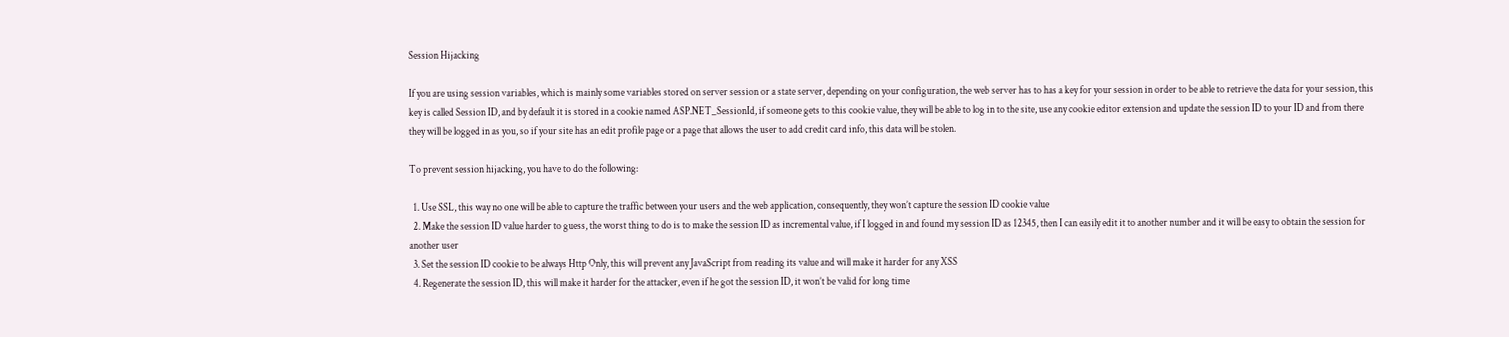Session Hijacking

If you are using session variables, which is mainly some variables stored on server session or a state server, depending on your configuration, the web server has to has a key for your session in order to be able to retrieve the data for your session, this key is called Session ID, and by default it is stored in a cookie named ASP.NET_SessionId, if someone gets to this cookie value, they will be able to log in to the site, use any cookie editor extension and update the session ID to your ID and from there they will be logged in as you, so if your site has an edit profile page or a page that allows the user to add credit card info, this data will be stolen.

To prevent session hijacking, you have to do the following:

  1. Use SSL, this way no one will be able to capture the traffic between your users and the web application, consequently, they won’t capture the session ID cookie value
  2. Make the session ID value harder to guess, the worst thing to do is to make the session ID as incremental value, if I logged in and found my session ID as 12345, then I can easily edit it to another number and it will be easy to obtain the session for another user
  3. Set the session ID cookie to be always Http Only, this will prevent any JavaScript from reading its value and will make it harder for any XSS
  4. Regenerate the session ID, this will make it harder for the attacker, even if he got the session ID, it won’t be valid for long time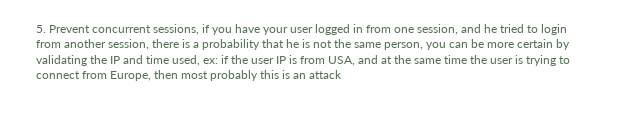5. Prevent concurrent sessions, if you have your user logged in from one session, and he tried to login from another session, there is a probability that he is not the same person, you can be more certain by validating the IP and time used, ex: if the user IP is from USA, and at the same time the user is trying to connect from Europe, then most probably this is an attack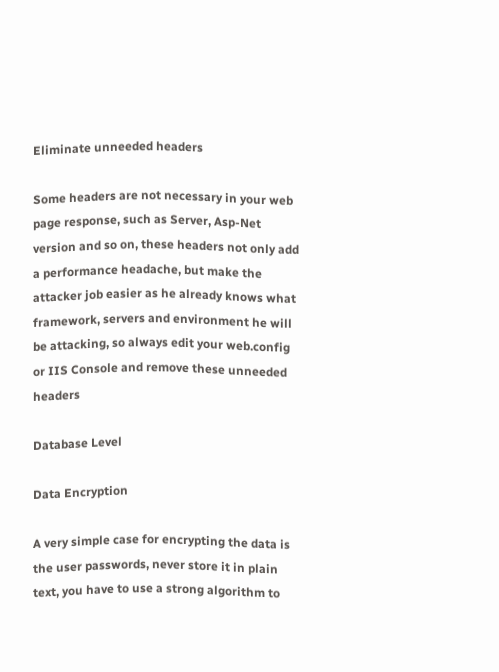Eliminate unneeded headers

Some headers are not necessary in your web page response, such as Server, Asp-Net version and so on, these headers not only add a performance headache, but make the attacker job easier as he already knows what framework, servers and environment he will be attacking, so always edit your web.config or IIS Console and remove these unneeded headers

Database Level

Data Encryption

A very simple case for encrypting the data is the user passwords, never store it in plain text, you have to use a strong algorithm to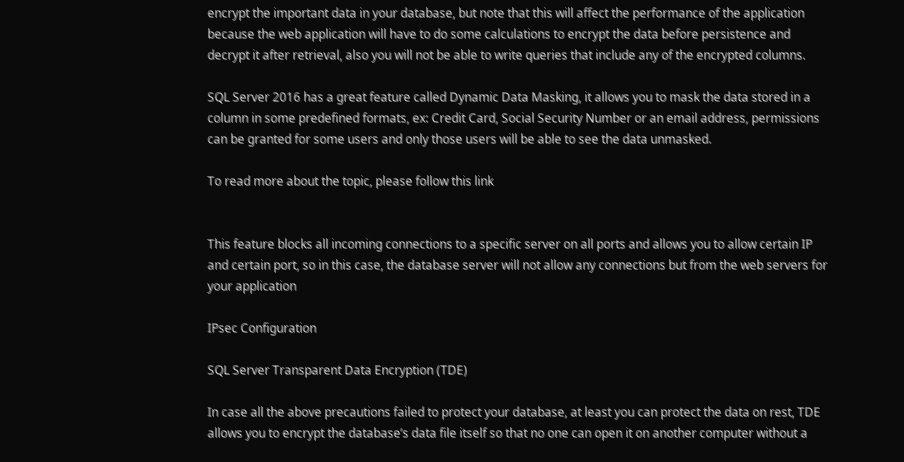encrypt the important data in your database, but note that this will affect the performance of the application because the web application will have to do some calculations to encrypt the data before persistence and decrypt it after retrieval, also you will not be able to write queries that include any of the encrypted columns.

SQL Server 2016 has a great feature called Dynamic Data Masking, it allows you to mask the data stored in a column in some predefined formats, ex: Credit Card, Social Security Number or an email address, permissions can be granted for some users and only those users will be able to see the data unmasked.

To read more about the topic, please follow this link


This feature blocks all incoming connections to a specific server on all ports and allows you to allow certain IP and certain port, so in this case, the database server will not allow any connections but from the web servers for your application

IPsec Configuration

SQL Server Transparent Data Encryption (TDE)

In case all the above precautions failed to protect your database, at least you can protect the data on rest, TDE allows you to encrypt the database’s data file itself so that no one can open it on another computer without a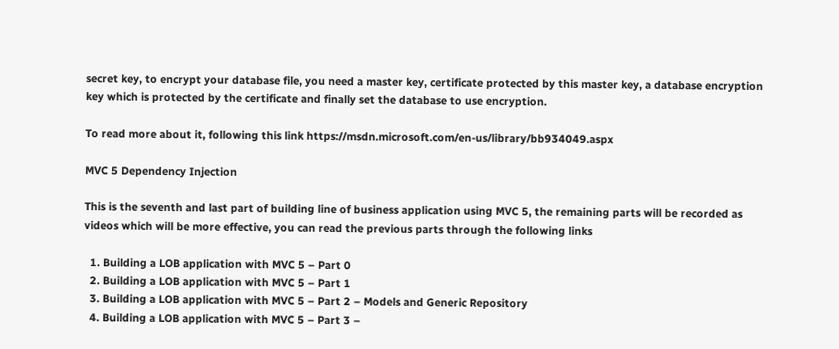secret key, to encrypt your database file, you need a master key, certificate protected by this master key, a database encryption key which is protected by the certificate and finally set the database to use encryption.

To read more about it, following this link https://msdn.microsoft.com/en-us/library/bb934049.aspx

MVC 5 Dependency Injection

This is the seventh and last part of building line of business application using MVC 5, the remaining parts will be recorded as videos which will be more effective, you can read the previous parts through the following links

  1. Building a LOB application with MVC 5 – Part 0
  2. Building a LOB application with MVC 5 – Part 1
  3. Building a LOB application with MVC 5 – Part 2 – Models and Generic Repository
  4. Building a LOB application with MVC 5 – Part 3 –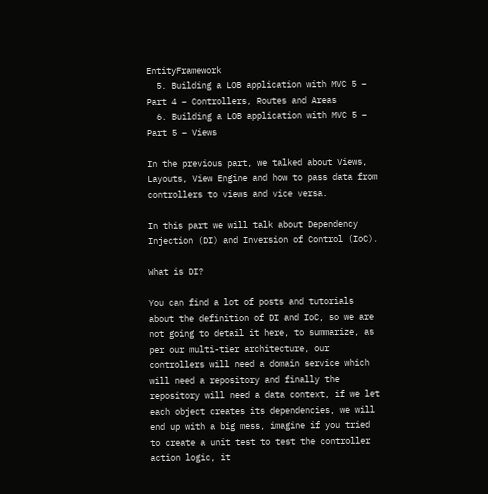EntityFramework
  5. Building a LOB application with MVC 5 – Part 4 – Controllers, Routes and Areas
  6. Building a LOB application with MVC 5 – Part 5 – Views

In the previous part, we talked about Views, Layouts, View Engine and how to pass data from controllers to views and vice versa.

In this part we will talk about Dependency Injection (DI) and Inversion of Control (IoC).

What is DI?

You can find a lot of posts and tutorials about the definition of DI and IoC, so we are not going to detail it here, to summarize, as per our multi-tier architecture, our controllers will need a domain service which will need a repository and finally the repository will need a data context, if we let each object creates its dependencies, we will end up with a big mess, imagine if you tried to create a unit test to test the controller action logic, it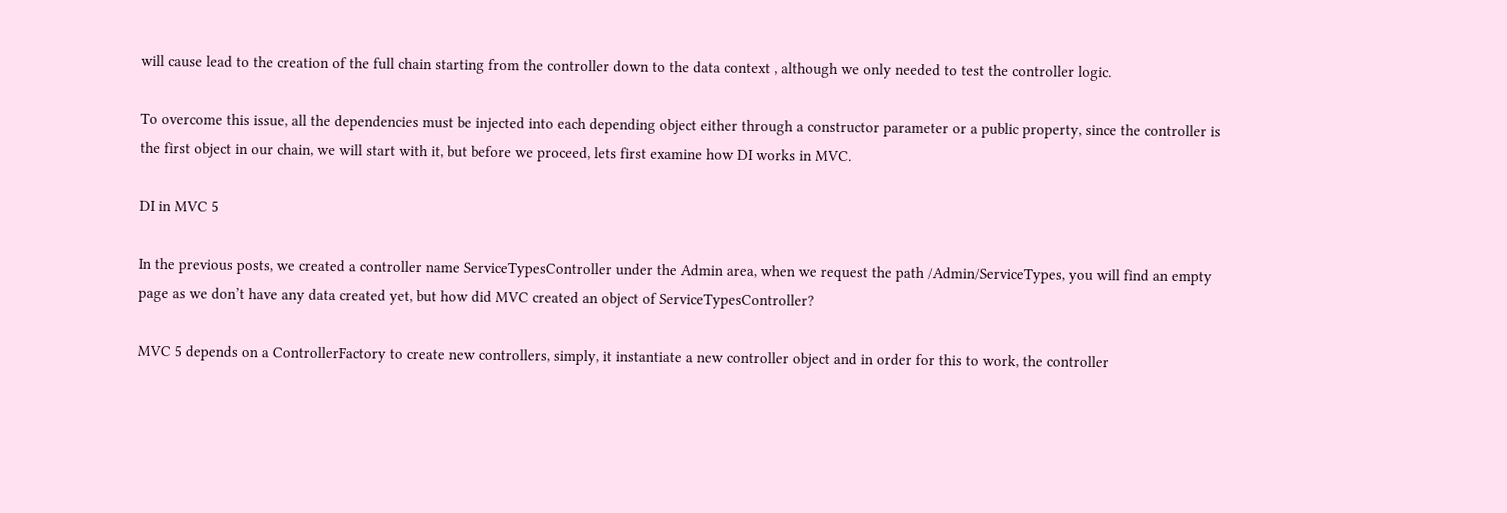will cause lead to the creation of the full chain starting from the controller down to the data context , although we only needed to test the controller logic.

To overcome this issue, all the dependencies must be injected into each depending object either through a constructor parameter or a public property, since the controller is the first object in our chain, we will start with it, but before we proceed, lets first examine how DI works in MVC.

DI in MVC 5

In the previous posts, we created a controller name ServiceTypesController under the Admin area, when we request the path /Admin/ServiceTypes, you will find an empty page as we don’t have any data created yet, but how did MVC created an object of ServiceTypesController?

MVC 5 depends on a ControllerFactory to create new controllers, simply, it instantiate a new controller object and in order for this to work, the controller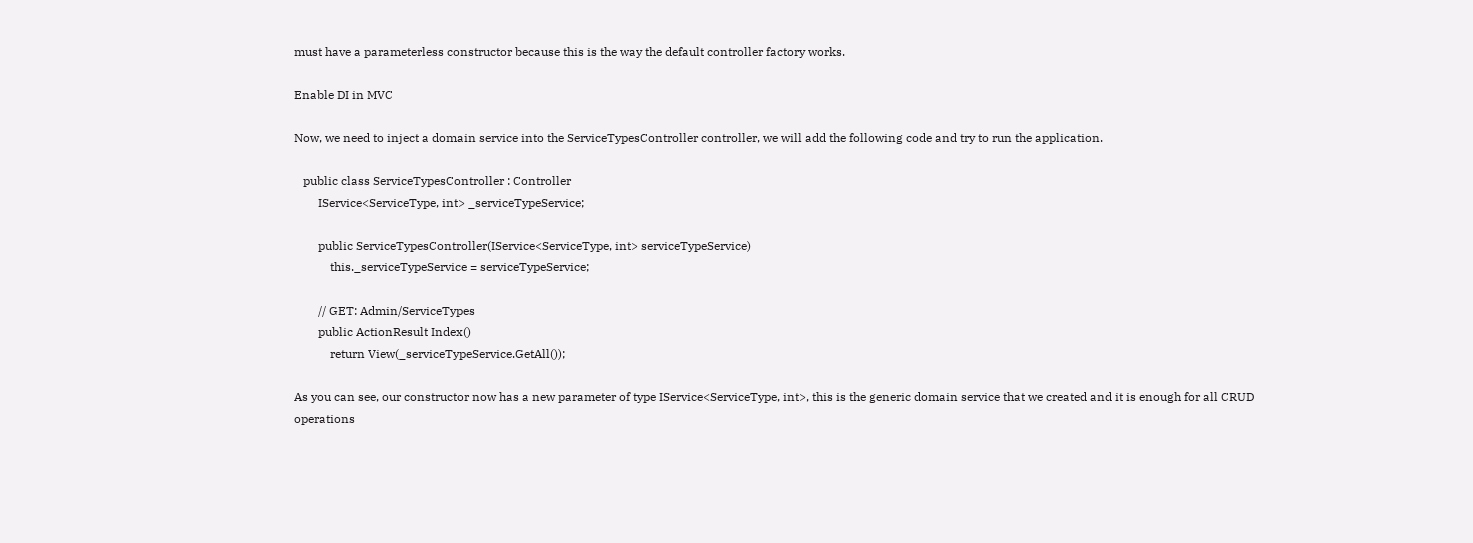must have a parameterless constructor because this is the way the default controller factory works.

Enable DI in MVC

Now, we need to inject a domain service into the ServiceTypesController controller, we will add the following code and try to run the application.

   public class ServiceTypesController : Controller
        IService<ServiceType, int> _serviceTypeService;

        public ServiceTypesController(IService<ServiceType, int> serviceTypeService)
            this._serviceTypeService = serviceTypeService;

        // GET: Admin/ServiceTypes
        public ActionResult Index()
            return View(_serviceTypeService.GetAll());

As you can see, our constructor now has a new parameter of type IService<ServiceType, int>, this is the generic domain service that we created and it is enough for all CRUD operations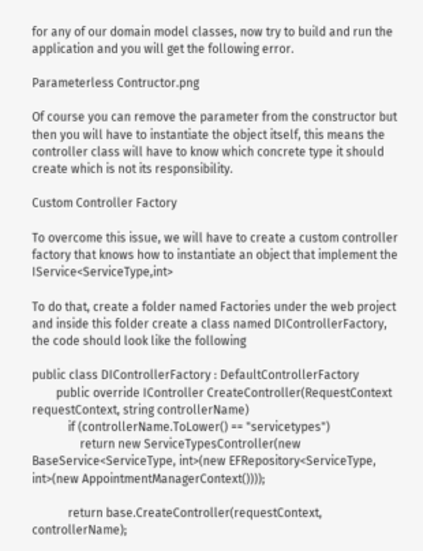for any of our domain model classes, now try to build and run the application and you will get the following error.

Parameterless Contructor.png

Of course you can remove the parameter from the constructor but then you will have to instantiate the object itself, this means the controller class will have to know which concrete type it should create which is not its responsibility.

Custom Controller Factory

To overcome this issue, we will have to create a custom controller factory that knows how to instantiate an object that implement the IService<ServiceType,int>

To do that, create a folder named Factories under the web project and inside this folder create a class named DIControllerFactory, the code should look like the following

public class DIControllerFactory : DefaultControllerFactory
        public override IController CreateController(RequestContext requestContext, string controllerName)
            if (controllerName.ToLower() == "servicetypes")
                return new ServiceTypesController(new BaseService<ServiceType, int>(new EFRepository<ServiceType, int>(new AppointmentManagerContext())));

            return base.CreateController(requestContext, controllerName);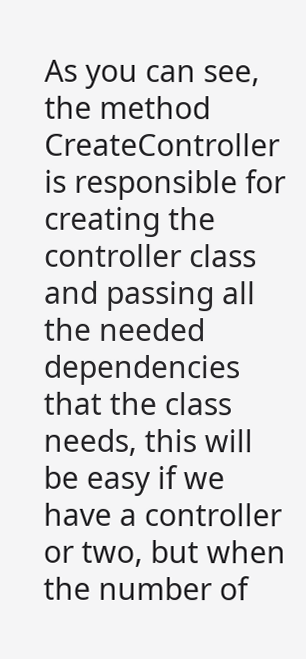As you can see, the method CreateController is responsible for creating the controller class and passing all the needed dependencies that the class needs, this will be easy if we have a controller or two, but when the number of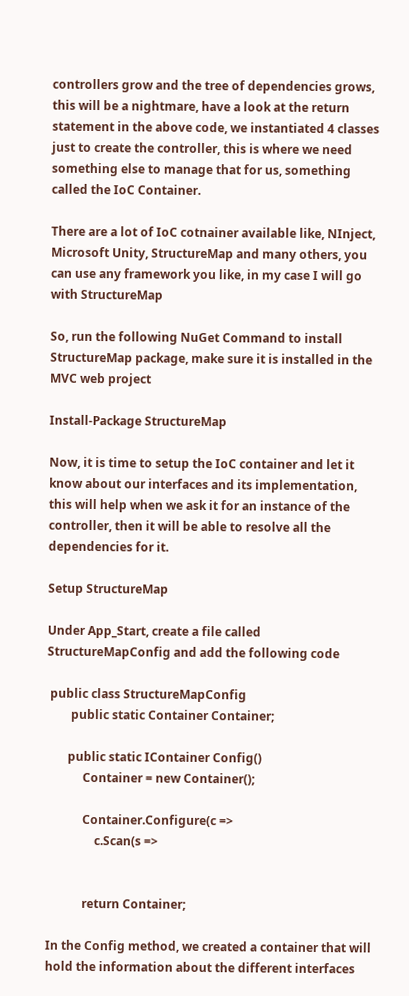controllers grow and the tree of dependencies grows, this will be a nightmare, have a look at the return statement in the above code, we instantiated 4 classes just to create the controller, this is where we need something else to manage that for us, something called the IoC Container.

There are a lot of IoC cotnainer available like, NInject, Microsoft Unity, StructureMap and many others, you can use any framework you like, in my case I will go with StructureMap

So, run the following NuGet Command to install StructureMap package, make sure it is installed in the MVC web project

Install-Package StructureMap

Now, it is time to setup the IoC container and let it know about our interfaces and its implementation, this will help when we ask it for an instance of the controller, then it will be able to resolve all the dependencies for it.

Setup StructureMap

Under App_Start, create a file called StructureMapConfig and add the following code

 public class StructureMapConfig
        public static Container Container;

       public static IContainer Config()
            Container = new Container();

            Container.Configure(c =>
                c.Scan(s =>


            return Container;

In the Config method, we created a container that will hold the information about the different interfaces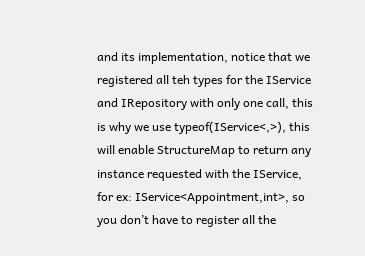and its implementation, notice that we registered all teh types for the IService and IRepository with only one call, this is why we use typeof(IService<,>), this will enable StructureMap to return any instance requested with the IService, for ex: IService<Appointment,int>, so you don’t have to register all the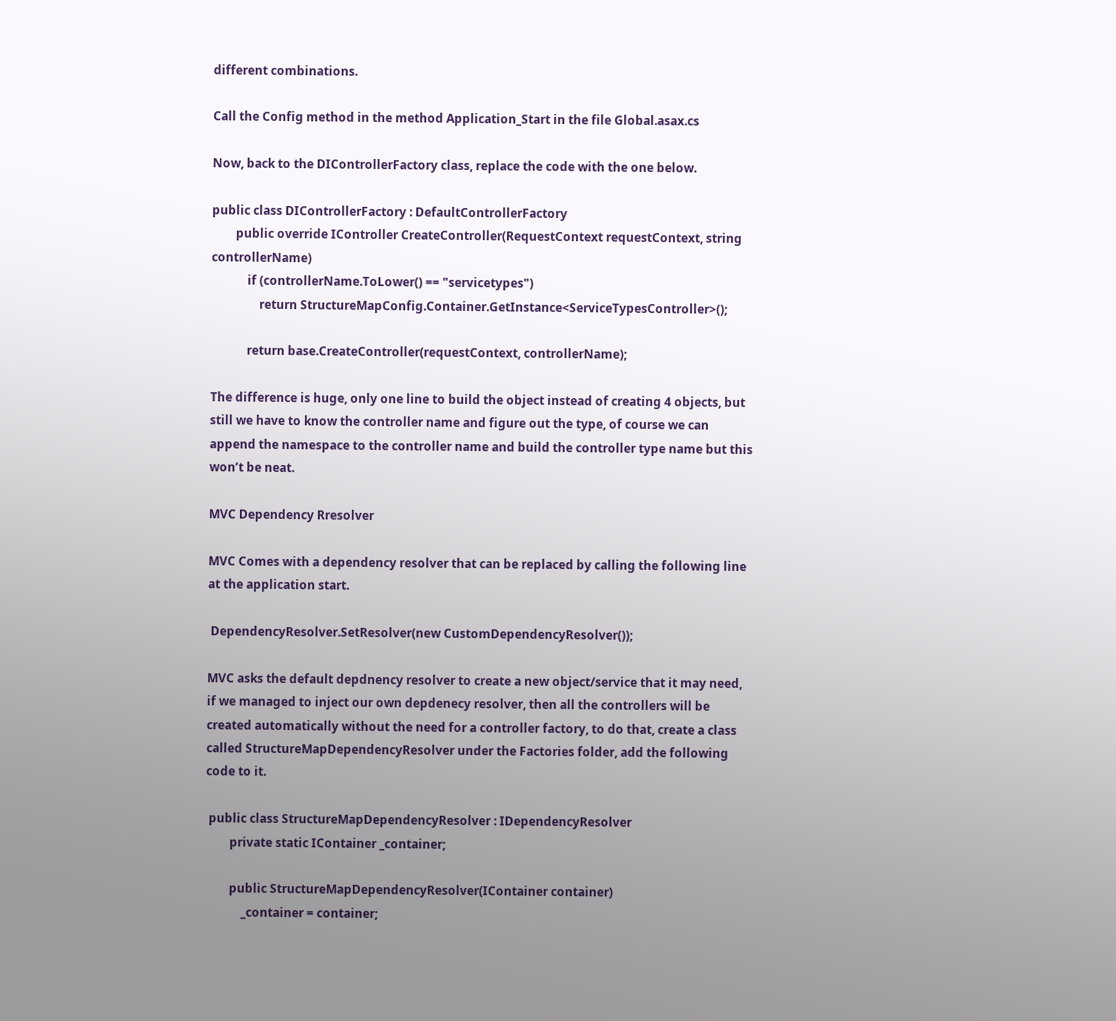different combinations.

Call the Config method in the method Application_Start in the file Global.asax.cs

Now, back to the DIControllerFactory class, replace the code with the one below.

public class DIControllerFactory : DefaultControllerFactory
        public override IController CreateController(RequestContext requestContext, string controllerName)
            if (controllerName.ToLower() == "servicetypes")
                return StructureMapConfig.Container.GetInstance<ServiceTypesController>();

            return base.CreateController(requestContext, controllerName);

The difference is huge, only one line to build the object instead of creating 4 objects, but still we have to know the controller name and figure out the type, of course we can append the namespace to the controller name and build the controller type name but this won’t be neat.

MVC Dependency Rresolver

MVC Comes with a dependency resolver that can be replaced by calling the following line at the application start.

 DependencyResolver.SetResolver(new CustomDependencyResolver());

MVC asks the default depdnency resolver to create a new object/service that it may need, if we managed to inject our own depdenecy resolver, then all the controllers will be created automatically without the need for a controller factory, to do that, create a class called StructureMapDependencyResolver under the Factories folder, add the following code to it.

 public class StructureMapDependencyResolver : IDependencyResolver
        private static IContainer _container;

        public StructureMapDependencyResolver(IContainer container)
            _container = container;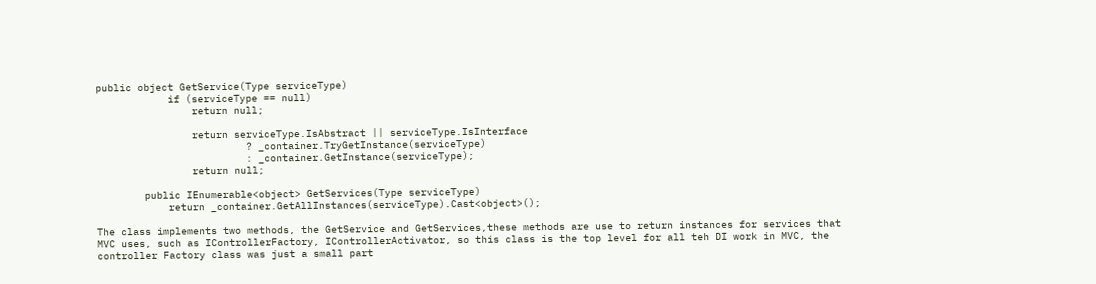public object GetService(Type serviceType)
            if (serviceType == null)
                return null;

                return serviceType.IsAbstract || serviceType.IsInterface
                         ? _container.TryGetInstance(serviceType)
                         : _container.GetInstance(serviceType);
                return null;

        public IEnumerable<object> GetServices(Type serviceType)
            return _container.GetAllInstances(serviceType).Cast<object>();

The class implements two methods, the GetService and GetServices,these methods are use to return instances for services that MVC uses, such as IControllerFactory, IControllerActivator, so this class is the top level for all teh DI work in MVC, the controller Factory class was just a small part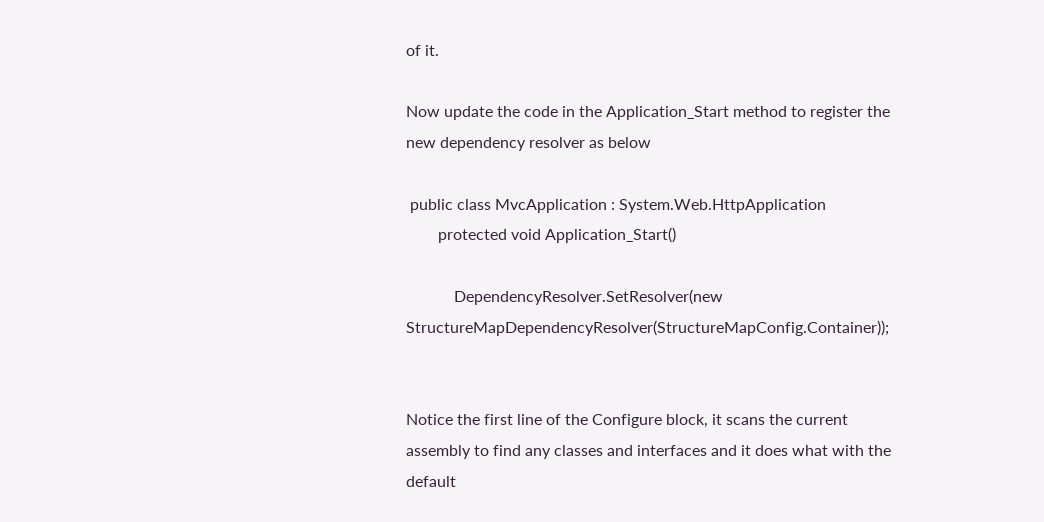of it.

Now update the code in the Application_Start method to register the new dependency resolver as below

 public class MvcApplication : System.Web.HttpApplication
        protected void Application_Start()

            DependencyResolver.SetResolver(new StructureMapDependencyResolver(StructureMapConfig.Container));


Notice the first line of the Configure block, it scans the current assembly to find any classes and interfaces and it does what with the default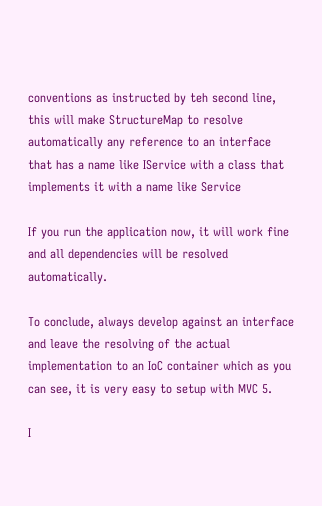conventions as instructed by teh second line, this will make StructureMap to resolve automatically any reference to an interface that has a name like IService with a class that implements it with a name like Service

If you run the application now, it will work fine and all dependencies will be resolved automatically.

To conclude, always develop against an interface and leave the resolving of the actual implementation to an IoC container which as you can see, it is very easy to setup with MVC 5.

I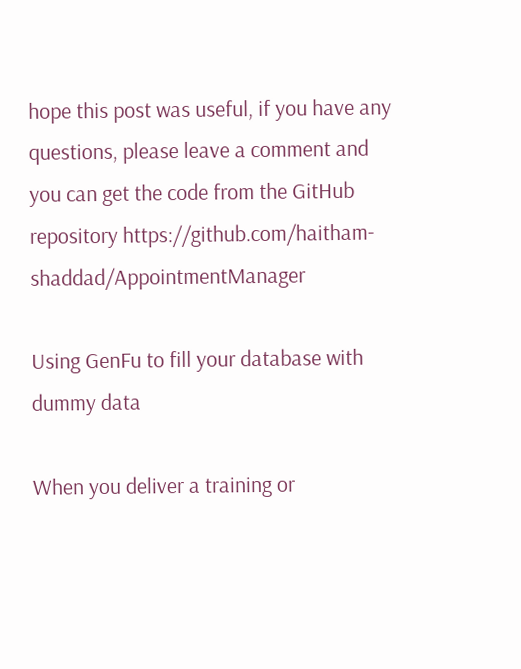hope this post was useful, if you have any questions, please leave a comment and you can get the code from the GitHub repository https://github.com/haitham-shaddad/AppointmentManager

Using GenFu to fill your database with dummy data

When you deliver a training or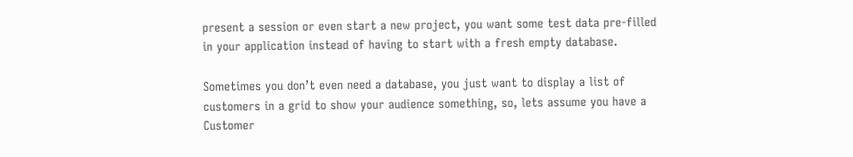present a session or even start a new project, you want some test data pre-filled in your application instead of having to start with a fresh empty database.

Sometimes you don’t even need a database, you just want to display a list of customers in a grid to show your audience something, so, lets assume you have a Customer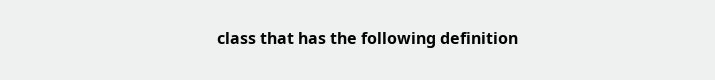class that has the following definition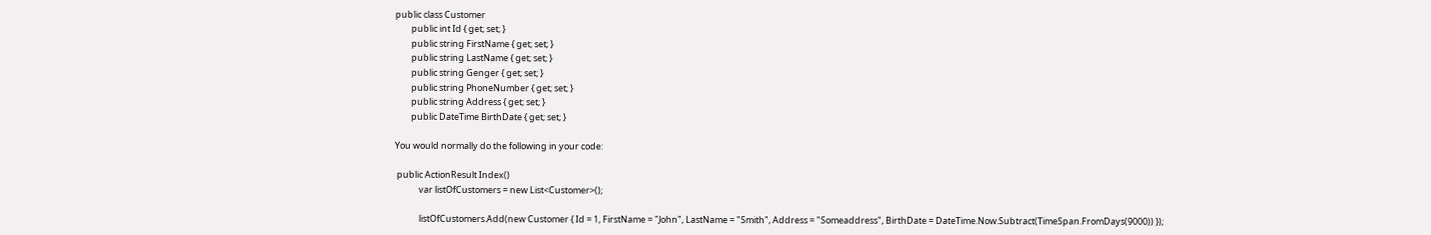public class Customer
        public int Id { get; set; }
        public string FirstName { get; set; }
        public string LastName { get; set; }
        public string Genger { get; set; }
        public string PhoneNumber { get; set; }
        public string Address { get; set; }
        public DateTime BirthDate { get; set; }

You would normally do the following in your code:

 public ActionResult Index()
            var listOfCustomers = new List<Customer>();

            listOfCustomers.Add(new Customer { Id = 1, FirstName = "John", LastName = "Smith", Address = "Someaddress", BirthDate = DateTime.Now.Subtract(TimeSpan.FromDays(9000)) });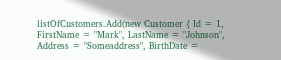listOfCustomers.Add(new Customer { Id = 1, FirstName = "Mark", LastName = "Johnson", Address = "Someaddress", BirthDate =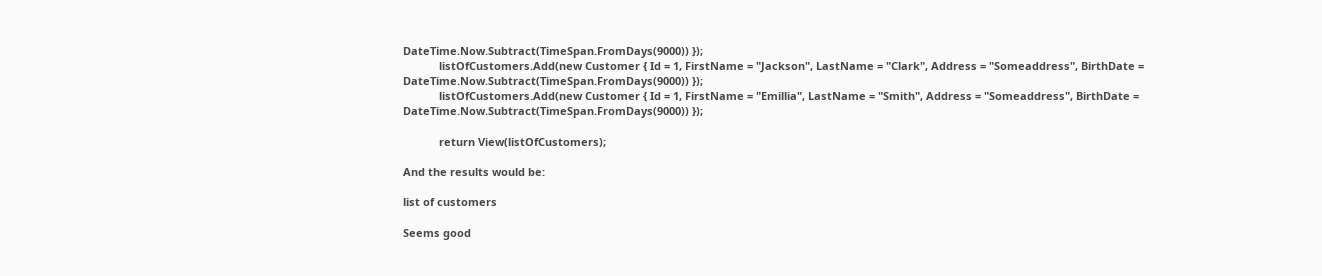DateTime.Now.Subtract(TimeSpan.FromDays(9000)) });
            listOfCustomers.Add(new Customer { Id = 1, FirstName = "Jackson", LastName = "Clark", Address = "Someaddress", BirthDate = DateTime.Now.Subtract(TimeSpan.FromDays(9000)) });
            listOfCustomers.Add(new Customer { Id = 1, FirstName = "Emillia", LastName = "Smith", Address = "Someaddress", BirthDate = DateTime.Now.Subtract(TimeSpan.FromDays(9000)) });

            return View(listOfCustomers);

And the results would be:

list of customers

Seems good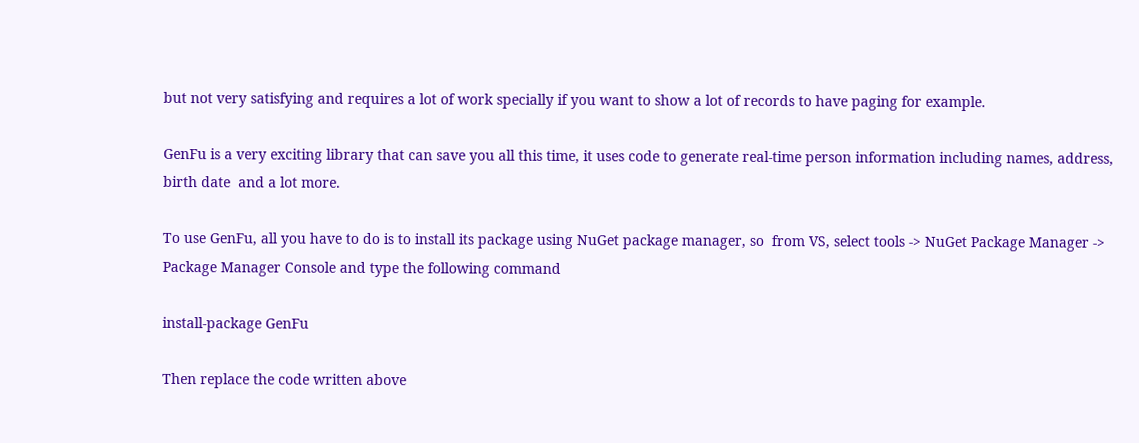but not very satisfying and requires a lot of work specially if you want to show a lot of records to have paging for example.

GenFu is a very exciting library that can save you all this time, it uses code to generate real-time person information including names, address, birth date  and a lot more.

To use GenFu, all you have to do is to install its package using NuGet package manager, so  from VS, select tools -> NuGet Package Manager -> Package Manager Console and type the following command

install-package GenFu

Then replace the code written above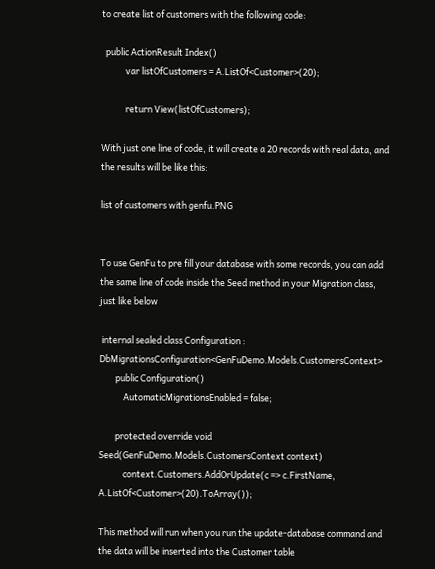to create list of customers with the following code:

  public ActionResult Index()
            var listOfCustomers = A.ListOf<Customer>(20);

            return View(listOfCustomers);

With just one line of code, it will create a 20 records with real data, and the results will be like this:

list of customers with genfu.PNG


To use GenFu to pre fill your database with some records, you can add the same line of code inside the Seed method in your Migration class, just like below

 internal sealed class Configuration : DbMigrationsConfiguration<GenFuDemo.Models.CustomersContext>
        public Configuration()
            AutomaticMigrationsEnabled = false;

        protected override void Seed(GenFuDemo.Models.CustomersContext context)
            context.Customers.AddOrUpdate(c => c.FirstName, A.ListOf<Customer>(20).ToArray());

This method will run when you run the update-database command and the data will be inserted into the Customer table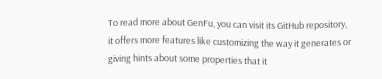To read more about GenFu, you can visit its GitHub repository, it offers more features like customizing the way it generates or giving hints about some properties that it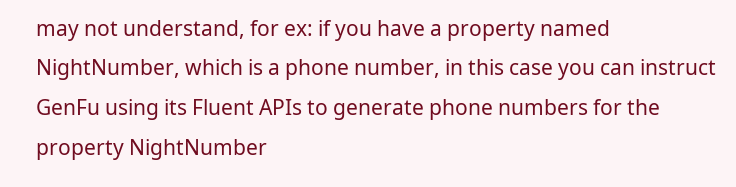may not understand, for ex: if you have a property named NightNumber, which is a phone number, in this case you can instruct GenFu using its Fluent APIs to generate phone numbers for the property NightNumber